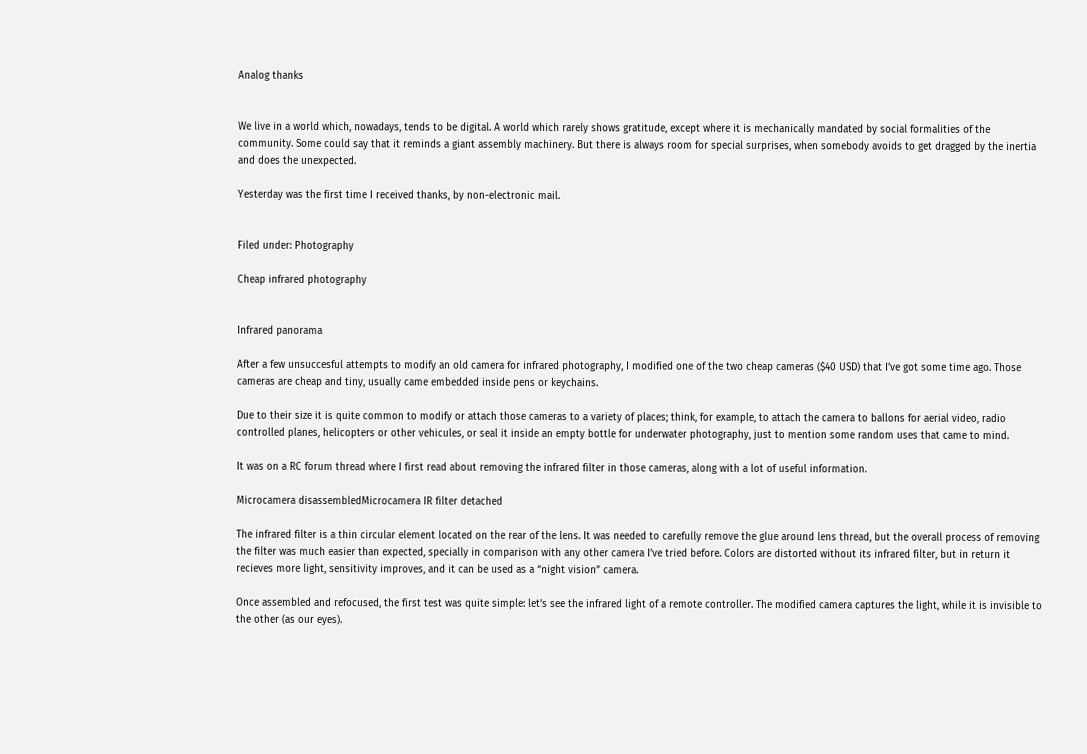Analog thanks


We live in a world which, nowadays, tends to be digital. A world which rarely shows gratitude, except where it is mechanically mandated by social formalities of the community. Some could say that it reminds a giant assembly machinery. But there is always room for special surprises, when somebody avoids to get dragged by the inertia and does the unexpected.

Yesterday was the first time I received thanks, by non-electronic mail.


Filed under: Photography

Cheap infrared photography


Infrared panorama

After a few unsuccesful attempts to modify an old camera for infrared photography, I modified one of the two cheap cameras ($40 USD) that I’ve got some time ago. Those cameras are cheap and tiny, usually came embedded inside pens or keychains.

Due to their size it is quite common to modify or attach those cameras to a variety of places; think, for example, to attach the camera to ballons for aerial video, radio controlled planes, helicopters or other vehicules, or seal it inside an empty bottle for underwater photography, just to mention some random uses that came to mind.

It was on a RC forum thread where I first read about removing the infrared filter in those cameras, along with a lot of useful information.

Microcamera disassembledMicrocamera IR filter detached

The infrared filter is a thin circular element located on the rear of the lens. It was needed to carefully remove the glue around lens thread, but the overall process of removing the filter was much easier than expected, specially in comparison with any other camera I’ve tried before. Colors are distorted without its infrared filter, but in return it recieves more light, sensitivity improves, and it can be used as a “night vision” camera.

Once assembled and refocused, the first test was quite simple: let’s see the infrared light of a remote controller. The modified camera captures the light, while it is invisible to the other (as our eyes).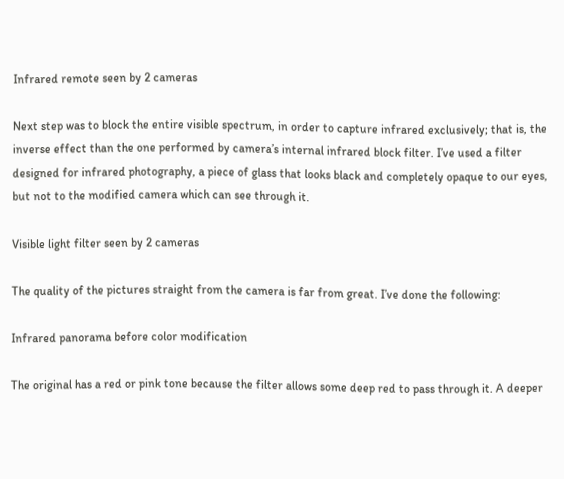Infrared remote seen by 2 cameras

Next step was to block the entire visible spectrum, in order to capture infrared exclusively; that is, the inverse effect than the one performed by camera’s internal infrared block filter. I’ve used a filter designed for infrared photography, a piece of glass that looks black and completely opaque to our eyes, but not to the modified camera which can see through it.

Visible light filter seen by 2 cameras

The quality of the pictures straight from the camera is far from great. I’ve done the following:

Infrared panorama before color modification

The original has a red or pink tone because the filter allows some deep red to pass through it. A deeper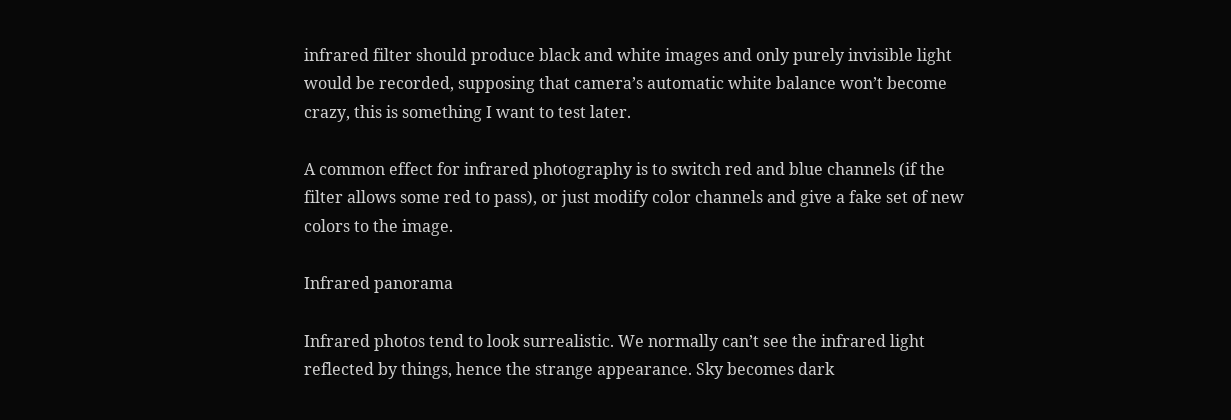infrared filter should produce black and white images and only purely invisible light would be recorded, supposing that camera’s automatic white balance won’t become crazy, this is something I want to test later.

A common effect for infrared photography is to switch red and blue channels (if the filter allows some red to pass), or just modify color channels and give a fake set of new colors to the image.

Infrared panorama

Infrared photos tend to look surrealistic. We normally can’t see the infrared light reflected by things, hence the strange appearance. Sky becomes dark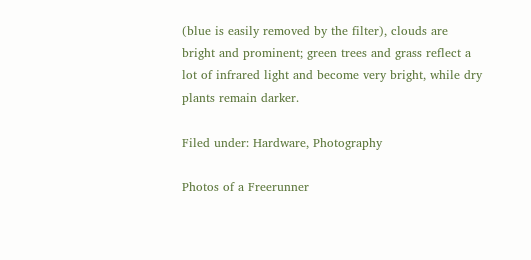(blue is easily removed by the filter), clouds are bright and prominent; green trees and grass reflect a lot of infrared light and become very bright, while dry plants remain darker.

Filed under: Hardware, Photography

Photos of a Freerunner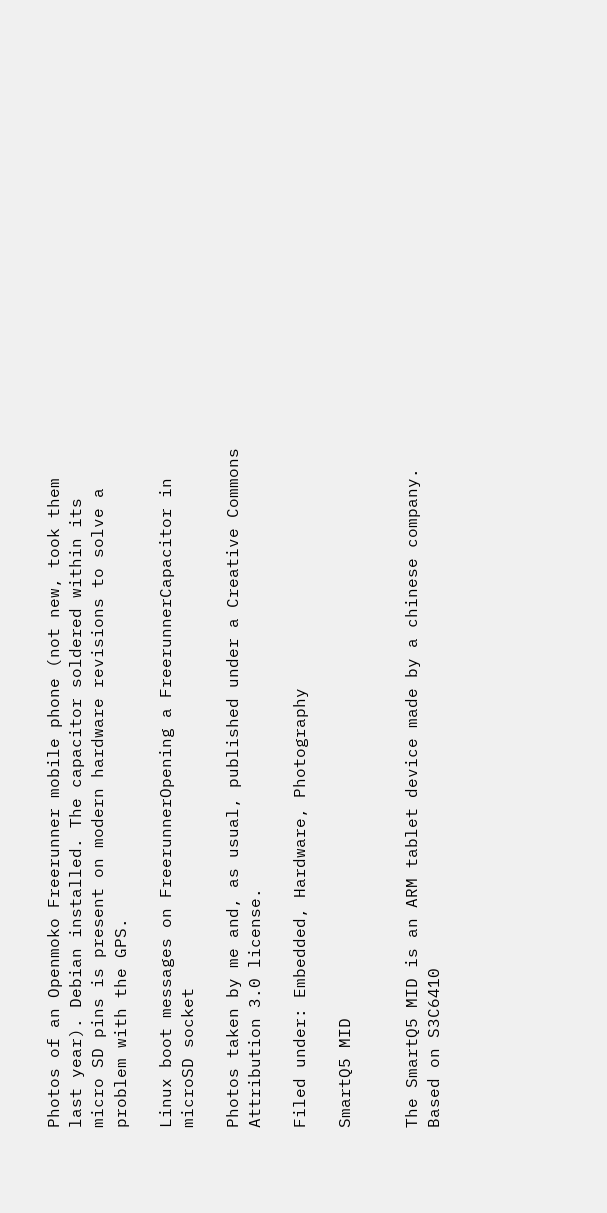Photos of an Openmoko Freerunner mobile phone (not new, took them last year). Debian installed. The capacitor soldered within its micro SD pins is present on modern hardware revisions to solve a problem with the GPS.

Linux boot messages on FreerunnerOpening a FreerunnerCapacitor in microSD socket

Photos taken by me and, as usual, published under a Creative Commons Attribution 3.0 license.

Filed under: Embedded, Hardware, Photography

SmartQ5 MID


The SmartQ5 MID is an ARM tablet device made by a chinese company. Based on S3C6410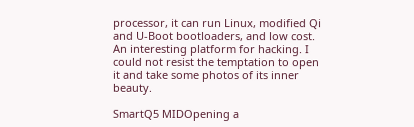processor, it can run Linux, modified Qi and U-Boot bootloaders, and low cost. An interesting platform for hacking. I could not resist the temptation to open it and take some photos of its inner beauty.

SmartQ5 MIDOpening a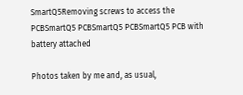SmartQ5Removing screws to access the PCBSmartQ5 PCBSmartQ5 PCBSmartQ5 PCB with battery attached

Photos taken by me and, as usual,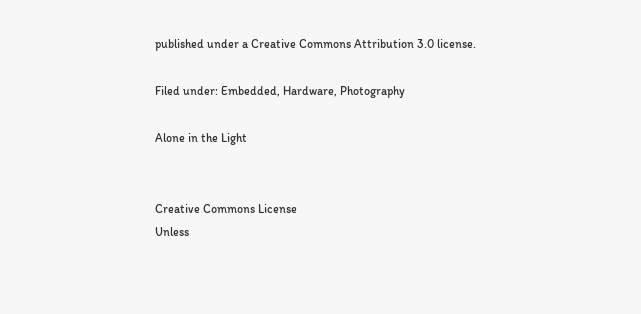published under a Creative Commons Attribution 3.0 license.

Filed under: Embedded, Hardware, Photography

Alone in the Light


Creative Commons License
Unless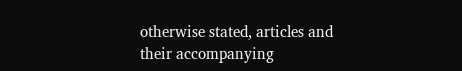otherwise stated, articles and their accompanying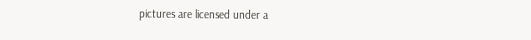pictures are licensed under a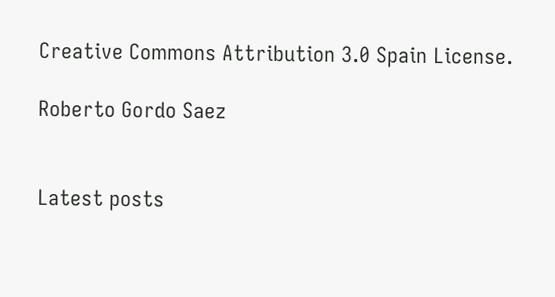Creative Commons Attribution 3.0 Spain License.

Roberto Gordo Saez


Latest posts